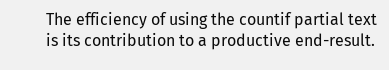The efficiency of using the countif partial text is its contribution to a productive end-result.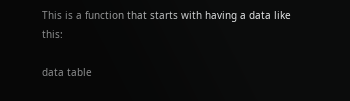This is a function that starts with having a data like this:

data table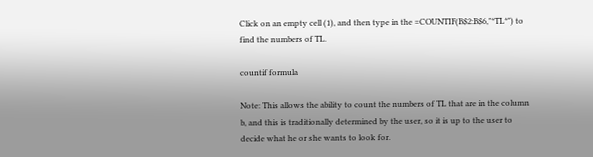Click on an empty cell (1), and then type in the =COUNTIF(B$2:B$6,"*TL*") to find the numbers of TL.

countif formula

Note: This allows the ability to count the numbers of TL that are in the column b, and this is traditionally determined by the user, so it is up to the user to decide what he or she wants to look for.